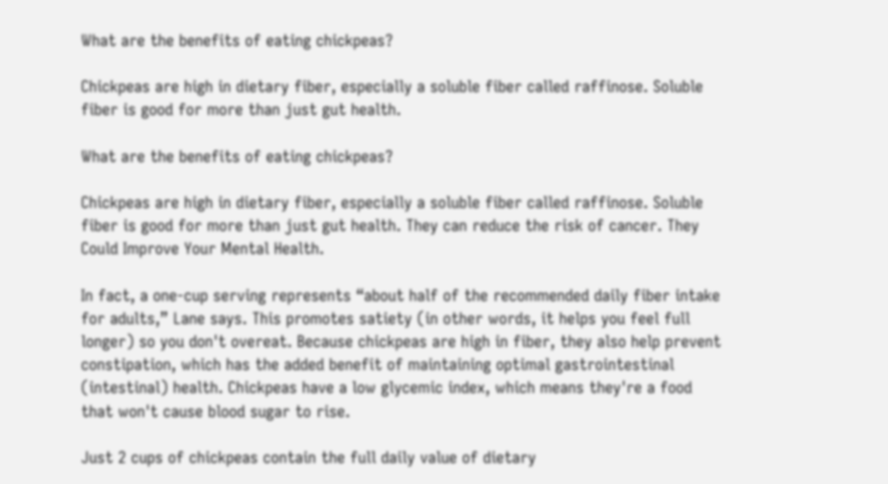What are the benefits of eating chickpeas?

Chickpeas are high in dietary fiber, especially a soluble fiber called raffinose. Soluble fiber is good for more than just gut health.

What are the benefits of eating chickpeas?

Chickpeas are high in dietary fiber, especially a soluble fiber called raffinose. Soluble fiber is good for more than just gut health. They can reduce the risk of cancer. They Could Improve Your Mental Health.

In fact, a one-cup serving represents “about half of the recommended daily fiber intake for adults,” Lane says. This promotes satiety (in other words, it helps you feel full longer) so you don't overeat. Because chickpeas are high in fiber, they also help prevent constipation, which has the added benefit of maintaining optimal gastrointestinal (intestinal) health. Chickpeas have a low glycemic index, which means they're a food that won't cause blood sugar to rise.

Just 2 cups of chickpeas contain the full daily value of dietary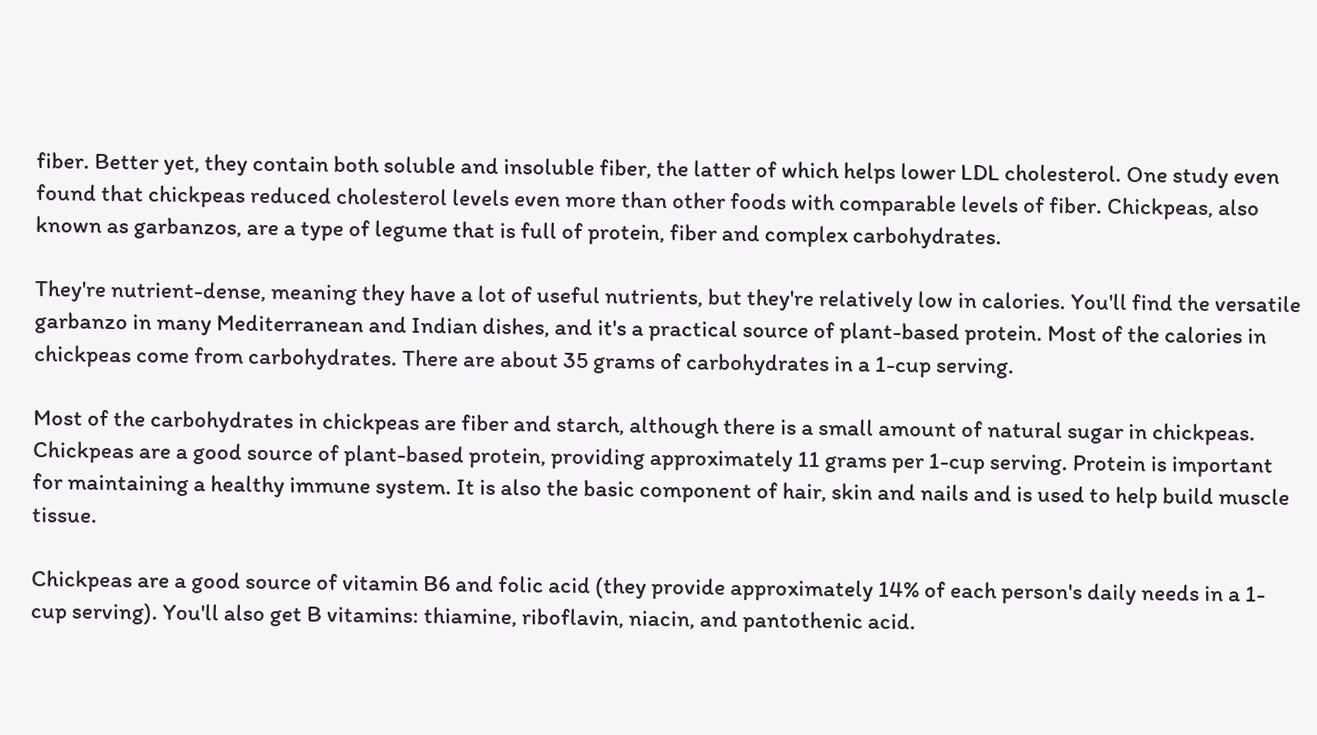fiber. Better yet, they contain both soluble and insoluble fiber, the latter of which helps lower LDL cholesterol. One study even found that chickpeas reduced cholesterol levels even more than other foods with comparable levels of fiber. Chickpeas, also known as garbanzos, are a type of legume that is full of protein, fiber and complex carbohydrates.

They're nutrient-dense, meaning they have a lot of useful nutrients, but they're relatively low in calories. You'll find the versatile garbanzo in many Mediterranean and Indian dishes, and it's a practical source of plant-based protein. Most of the calories in chickpeas come from carbohydrates. There are about 35 grams of carbohydrates in a 1-cup serving.

Most of the carbohydrates in chickpeas are fiber and starch, although there is a small amount of natural sugar in chickpeas. Chickpeas are a good source of plant-based protein, providing approximately 11 grams per 1-cup serving. Protein is important for maintaining a healthy immune system. It is also the basic component of hair, skin and nails and is used to help build muscle tissue.

Chickpeas are a good source of vitamin B6 and folic acid (they provide approximately 14% of each person's daily needs in a 1-cup serving). You'll also get B vitamins: thiamine, riboflavin, niacin, and pantothenic acid.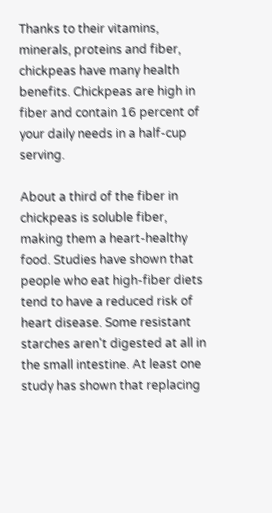Thanks to their vitamins, minerals, proteins and fiber, chickpeas have many health benefits. Chickpeas are high in fiber and contain 16 percent of your daily needs in a half-cup serving.

About a third of the fiber in chickpeas is soluble fiber, making them a heart-healthy food. Studies have shown that people who eat high-fiber diets tend to have a reduced risk of heart disease. Some resistant starches aren't digested at all in the small intestine. At least one study has shown that replacing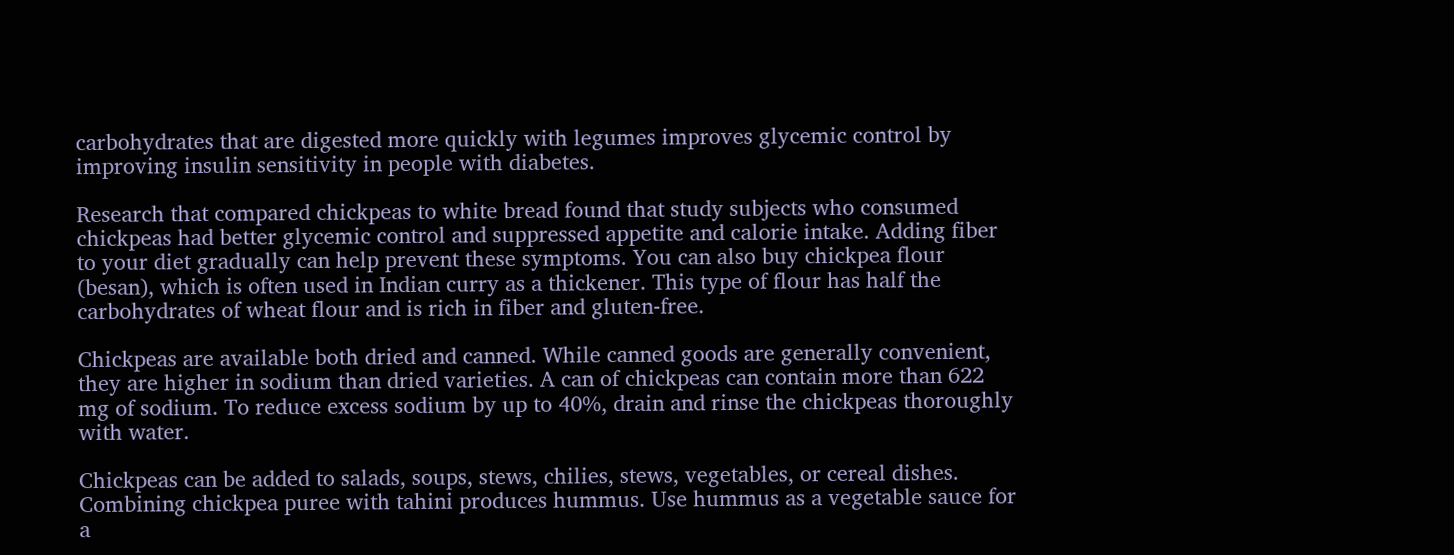carbohydrates that are digested more quickly with legumes improves glycemic control by improving insulin sensitivity in people with diabetes.

Research that compared chickpeas to white bread found that study subjects who consumed chickpeas had better glycemic control and suppressed appetite and calorie intake. Adding fiber to your diet gradually can help prevent these symptoms. You can also buy chickpea flour (besan), which is often used in Indian curry as a thickener. This type of flour has half the carbohydrates of wheat flour and is rich in fiber and gluten-free.

Chickpeas are available both dried and canned. While canned goods are generally convenient, they are higher in sodium than dried varieties. A can of chickpeas can contain more than 622 mg of sodium. To reduce excess sodium by up to 40%, drain and rinse the chickpeas thoroughly with water.

Chickpeas can be added to salads, soups, stews, chilies, stews, vegetables, or cereal dishes. Combining chickpea puree with tahini produces hummus. Use hummus as a vegetable sauce for a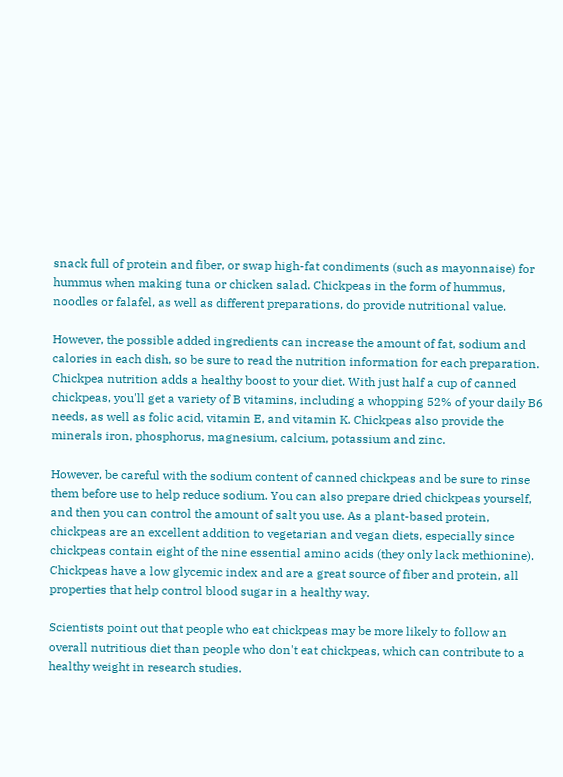snack full of protein and fiber, or swap high-fat condiments (such as mayonnaise) for hummus when making tuna or chicken salad. Chickpeas in the form of hummus, noodles or falafel, as well as different preparations, do provide nutritional value.

However, the possible added ingredients can increase the amount of fat, sodium and calories in each dish, so be sure to read the nutrition information for each preparation. Chickpea nutrition adds a healthy boost to your diet. With just half a cup of canned chickpeas, you'll get a variety of B vitamins, including a whopping 52% of your daily B6 needs, as well as folic acid, vitamin E, and vitamin K. Chickpeas also provide the minerals iron, phosphorus, magnesium, calcium, potassium and zinc.

However, be careful with the sodium content of canned chickpeas and be sure to rinse them before use to help reduce sodium. You can also prepare dried chickpeas yourself, and then you can control the amount of salt you use. As a plant-based protein, chickpeas are an excellent addition to vegetarian and vegan diets, especially since chickpeas contain eight of the nine essential amino acids (they only lack methionine). Chickpeas have a low glycemic index and are a great source of fiber and protein, all properties that help control blood sugar in a healthy way.

Scientists point out that people who eat chickpeas may be more likely to follow an overall nutritious diet than people who don't eat chickpeas, which can contribute to a healthy weight in research studies.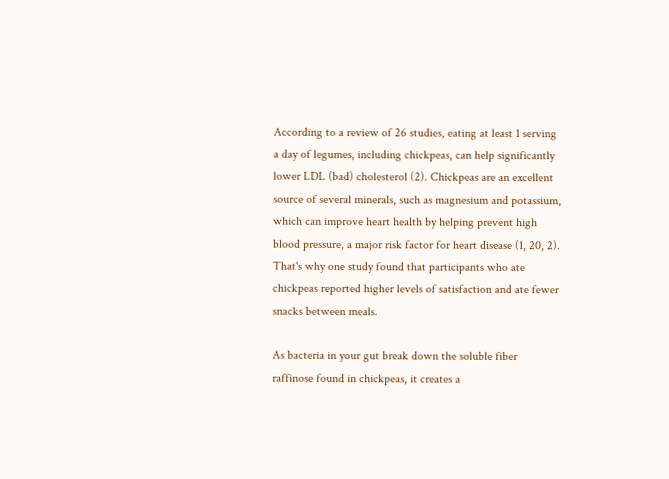According to a review of 26 studies, eating at least 1 serving a day of legumes, including chickpeas, can help significantly lower LDL (bad) cholesterol (2). Chickpeas are an excellent source of several minerals, such as magnesium and potassium, which can improve heart health by helping prevent high blood pressure, a major risk factor for heart disease (1, 20, 2). That's why one study found that participants who ate chickpeas reported higher levels of satisfaction and ate fewer snacks between meals.

As bacteria in your gut break down the soluble fiber raffinose found in chickpeas, it creates a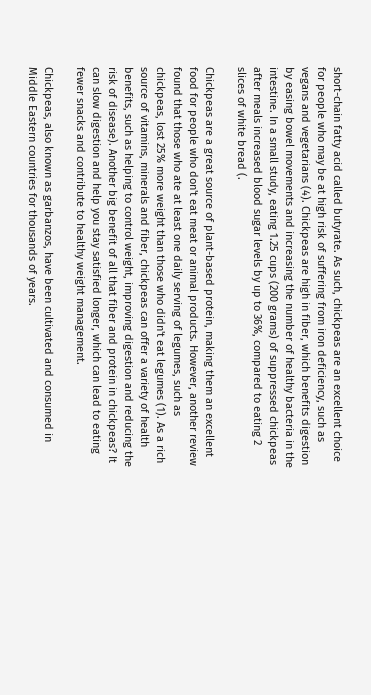short-chain fatty acid called butyrate. As such, chickpeas are an excellent choice for people who may be at high risk of suffering from iron deficiency, such as vegans and vegetarians (4). Chickpeas are high in fiber, which benefits digestion by easing bowel movements and increasing the number of healthy bacteria in the intestine. In a small study, eating 1.25 cups (200 grams) of suppressed chickpeas after meals increased blood sugar levels by up to 36%, compared to eating 2 slices of white bread (.

Chickpeas are a great source of plant-based protein, making them an excellent food for people who don't eat meat or animal products. However, another review found that those who ate at least one daily serving of legumes, such as chickpeas, lost 25% more weight than those who didn't eat legumes (1). As a rich source of vitamins, minerals and fiber, chickpeas can offer a variety of health benefits, such as helping to control weight, improving digestion and reducing the risk of disease). Another big benefit of all that fiber and protein in chickpeas? It can slow digestion and help you stay satisfied longer, which can lead to eating fewer snacks and contribute to healthy weight management.

Chickpeas, also known as garbanzos, have been cultivated and consumed in Middle Eastern countries for thousands of years.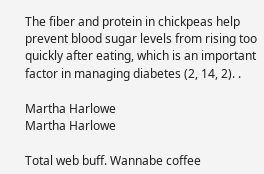The fiber and protein in chickpeas help prevent blood sugar levels from rising too quickly after eating, which is an important factor in managing diabetes (2, 14, 2). .

Martha Harlowe
Martha Harlowe

Total web buff. Wannabe coffee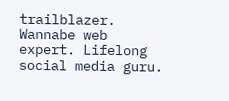trailblazer. Wannabe web expert. Lifelong social media guru.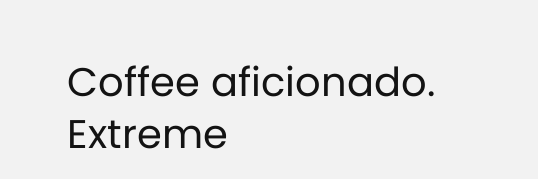Coffee aficionado. Extreme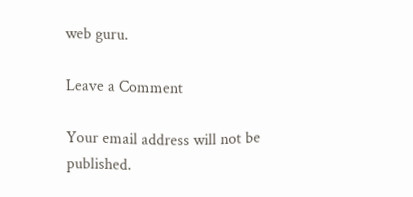web guru.

Leave a Comment

Your email address will not be published.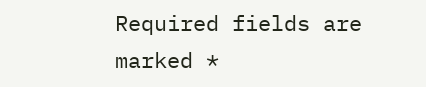Required fields are marked *